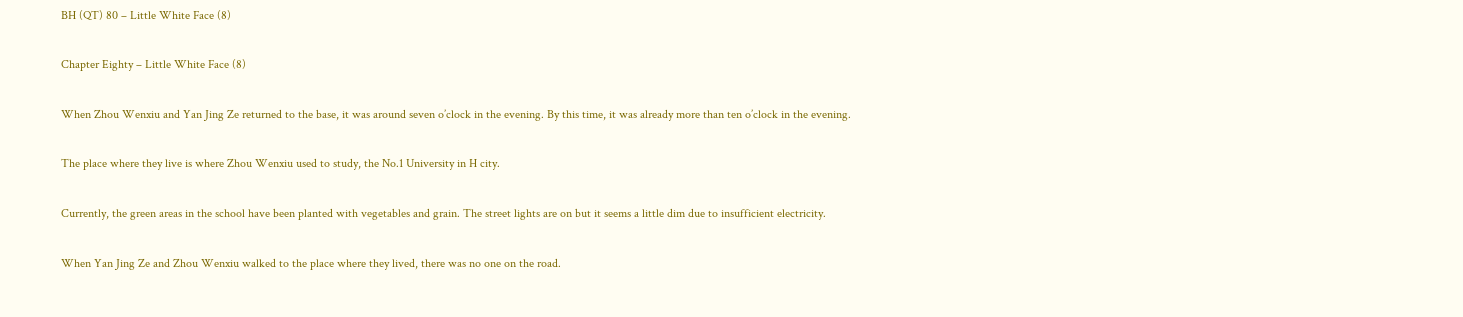BH (QT) 80 – Little White Face (8)

Chapter Eighty – Little White Face (8)

When Zhou Wenxiu and Yan Jing Ze returned to the base, it was around seven o’clock in the evening. By this time, it was already more than ten o’clock in the evening.

The place where they live is where Zhou Wenxiu used to study, the No.1 University in H city.

Currently, the green areas in the school have been planted with vegetables and grain. The street lights are on but it seems a little dim due to insufficient electricity.

When Yan Jing Ze and Zhou Wenxiu walked to the place where they lived, there was no one on the road.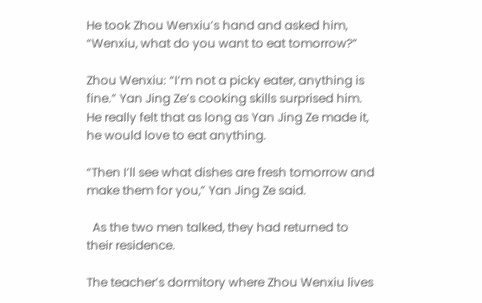He took Zhou Wenxiu’s hand and asked him, “Wenxiu, what do you want to eat tomorrow?”

Zhou Wenxiu: “I’m not a picky eater, anything is fine.” Yan Jing Ze’s cooking skills surprised him. He really felt that as long as Yan Jing Ze made it, he would love to eat anything.

“Then I’ll see what dishes are fresh tomorrow and make them for you,” Yan Jing Ze said.

  As the two men talked, they had returned to their residence.

The teacher’s dormitory where Zhou Wenxiu lives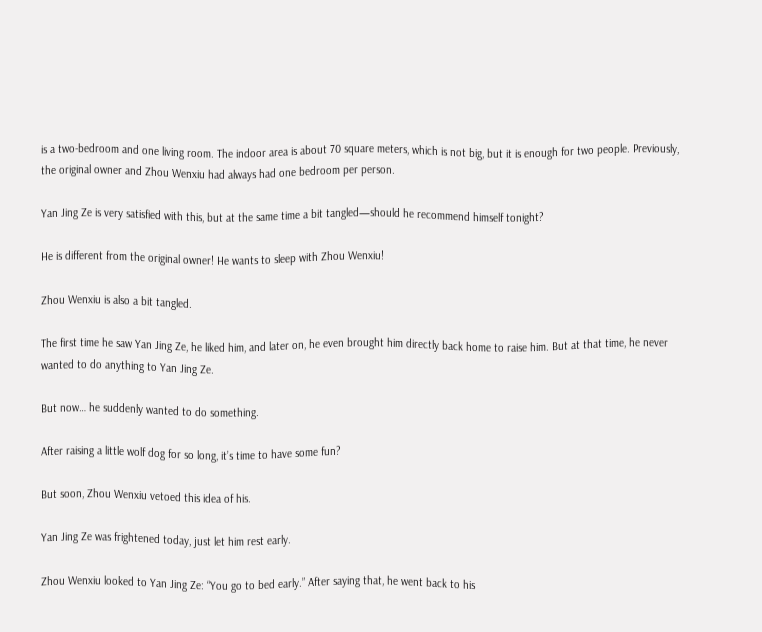is a two-bedroom and one living room. The indoor area is about 70 square meters, which is not big, but it is enough for two people. Previously, the original owner and Zhou Wenxiu had always had one bedroom per person.

Yan Jing Ze is very satisfied with this, but at the same time a bit tangled—should he recommend himself tonight?

He is different from the original owner! He wants to sleep with Zhou Wenxiu!

Zhou Wenxiu is also a bit tangled.

The first time he saw Yan Jing Ze, he liked him, and later on, he even brought him directly back home to raise him. But at that time, he never wanted to do anything to Yan Jing Ze.

But now… he suddenly wanted to do something.

After raising a little wolf dog for so long, it’s time to have some fun?

But soon, Zhou Wenxiu vetoed this idea of his.

Yan Jing Ze was frightened today, just let him rest early.

Zhou Wenxiu looked to Yan Jing Ze: “You go to bed early.” After saying that, he went back to his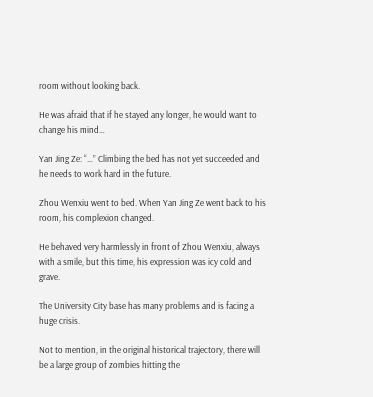room without looking back.

He was afraid that if he stayed any longer, he would want to change his mind…

Yan Jing Ze: “…” Climbing the bed has not yet succeeded and he needs to work hard in the future.

Zhou Wenxiu went to bed. When Yan Jing Ze went back to his room, his complexion changed.

He behaved very harmlessly in front of Zhou Wenxiu, always with a smile, but this time, his expression was icy cold and grave.

The University City base has many problems and is facing a huge crisis.

Not to mention, in the original historical trajectory, there will be a large group of zombies hitting the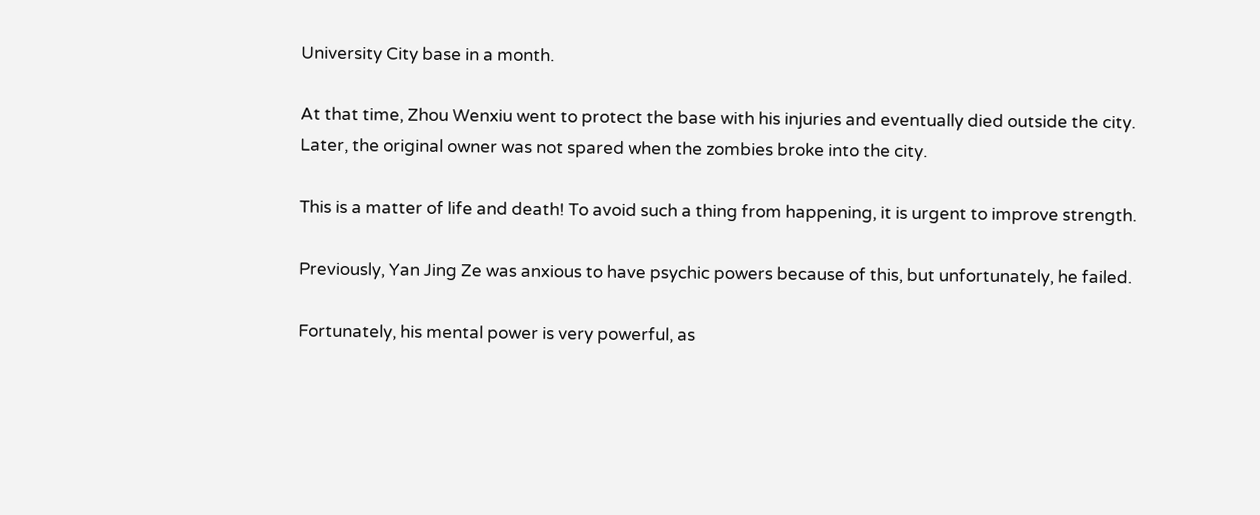University City base in a month.

At that time, Zhou Wenxiu went to protect the base with his injuries and eventually died outside the city. Later, the original owner was not spared when the zombies broke into the city.

This is a matter of life and death! To avoid such a thing from happening, it is urgent to improve strength.

Previously, Yan Jing Ze was anxious to have psychic powers because of this, but unfortunately, he failed.

Fortunately, his mental power is very powerful, as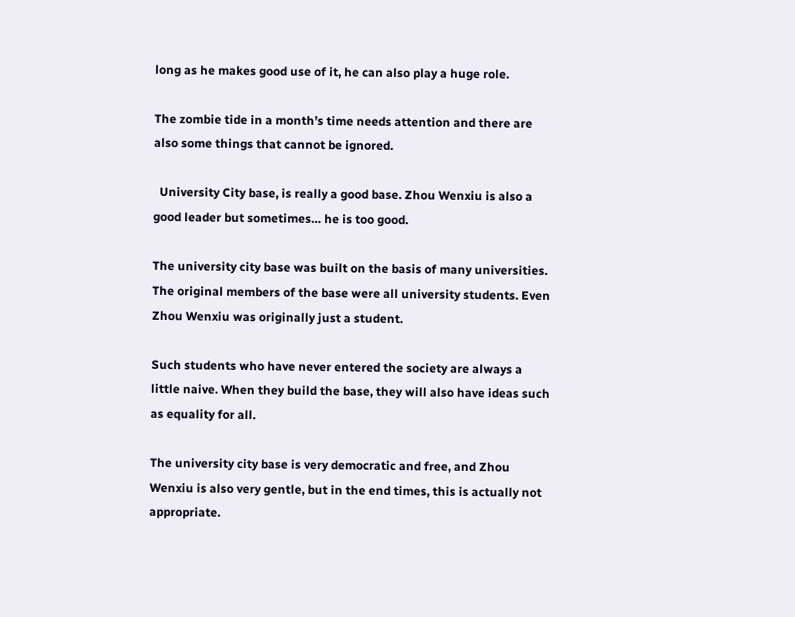long as he makes good use of it, he can also play a huge role.

The zombie tide in a month’s time needs attention and there are also some things that cannot be ignored.

  University City base, is really a good base. Zhou Wenxiu is also a good leader but sometimes… he is too good.

The university city base was built on the basis of many universities. The original members of the base were all university students. Even Zhou Wenxiu was originally just a student.

Such students who have never entered the society are always a little naive. When they build the base, they will also have ideas such as equality for all.

The university city base is very democratic and free, and Zhou Wenxiu is also very gentle, but in the end times, this is actually not appropriate.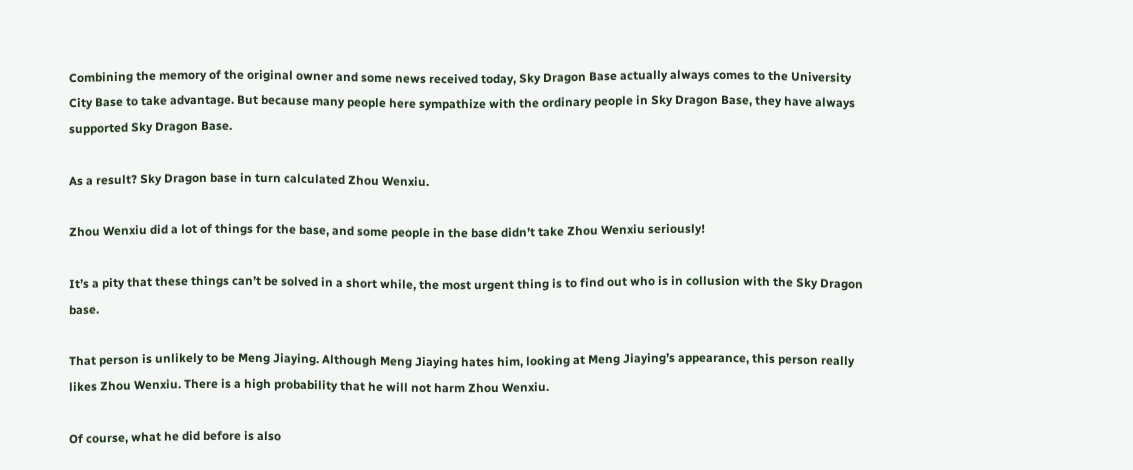Combining the memory of the original owner and some news received today, Sky Dragon Base actually always comes to the University City Base to take advantage. But because many people here sympathize with the ordinary people in Sky Dragon Base, they have always supported Sky Dragon Base.

As a result? Sky Dragon base in turn calculated Zhou Wenxiu.

Zhou Wenxiu did a lot of things for the base, and some people in the base didn’t take Zhou Wenxiu seriously!

It’s a pity that these things can’t be solved in a short while, the most urgent thing is to find out who is in collusion with the Sky Dragon base.

That person is unlikely to be Meng Jiaying. Although Meng Jiaying hates him, looking at Meng Jiaying’s appearance, this person really likes Zhou Wenxiu. There is a high probability that he will not harm Zhou Wenxiu.

Of course, what he did before is also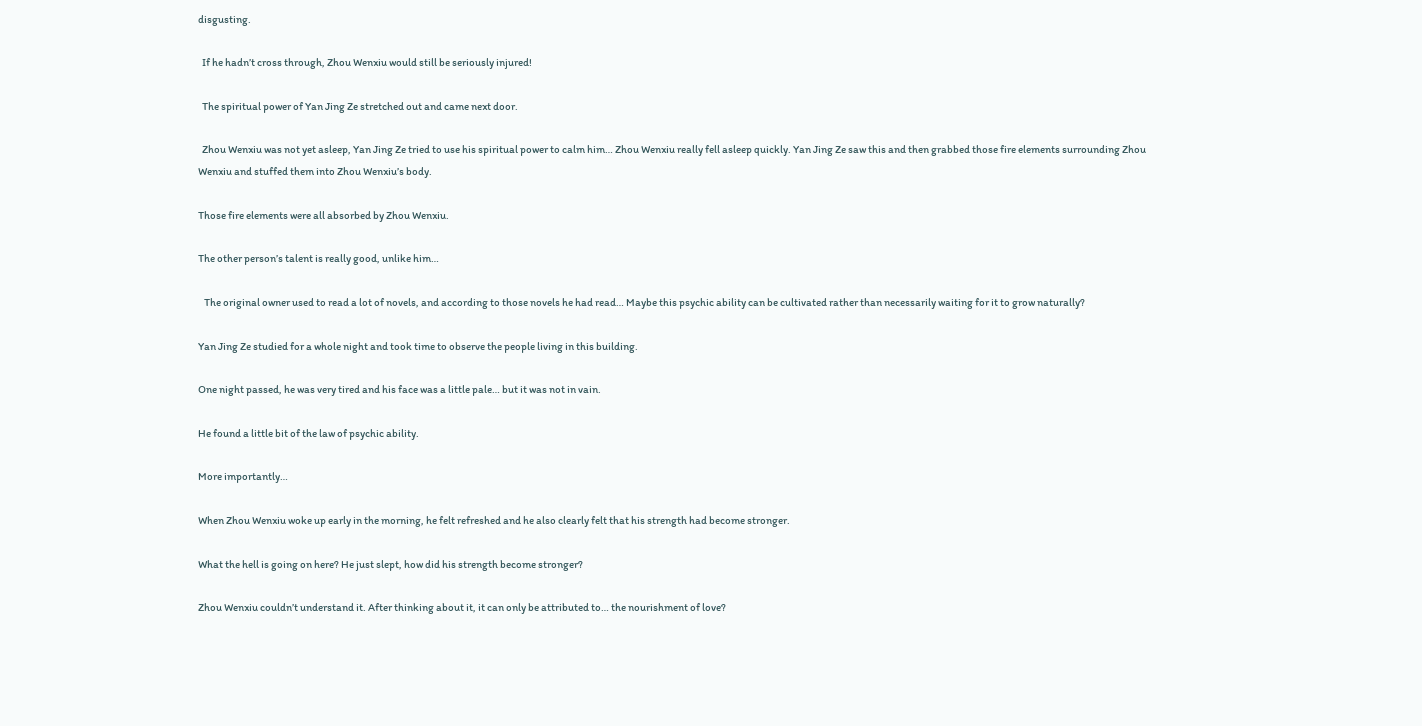disgusting.

  If he hadn’t cross through, Zhou Wenxiu would still be seriously injured!

  The spiritual power of Yan Jing Ze stretched out and came next door.

  Zhou Wenxiu was not yet asleep, Yan Jing Ze tried to use his spiritual power to calm him… Zhou Wenxiu really fell asleep quickly. Yan Jing Ze saw this and then grabbed those fire elements surrounding Zhou Wenxiu and stuffed them into Zhou Wenxiu’s body.

Those fire elements were all absorbed by Zhou Wenxiu.

The other person’s talent is really good, unlike him…

   The original owner used to read a lot of novels, and according to those novels he had read… Maybe this psychic ability can be cultivated rather than necessarily waiting for it to grow naturally?

Yan Jing Ze studied for a whole night and took time to observe the people living in this building.

One night passed, he was very tired and his face was a little pale… but it was not in vain.

He found a little bit of the law of psychic ability.

More importantly…

When Zhou Wenxiu woke up early in the morning, he felt refreshed and he also clearly felt that his strength had become stronger.

What the hell is going on here? He just slept, how did his strength become stronger?

Zhou Wenxiu couldn’t understand it. After thinking about it, it can only be attributed to… the nourishment of love?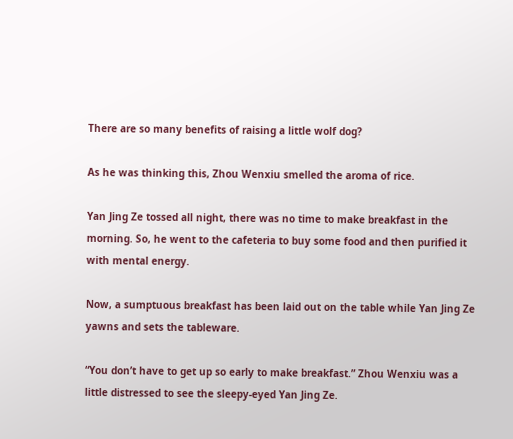There are so many benefits of raising a little wolf dog?

As he was thinking this, Zhou Wenxiu smelled the aroma of rice.

Yan Jing Ze tossed all night, there was no time to make breakfast in the morning. So, he went to the cafeteria to buy some food and then purified it with mental energy.

Now, a sumptuous breakfast has been laid out on the table while Yan Jing Ze yawns and sets the tableware.

“You don’t have to get up so early to make breakfast.” Zhou Wenxiu was a little distressed to see the sleepy-eyed Yan Jing Ze.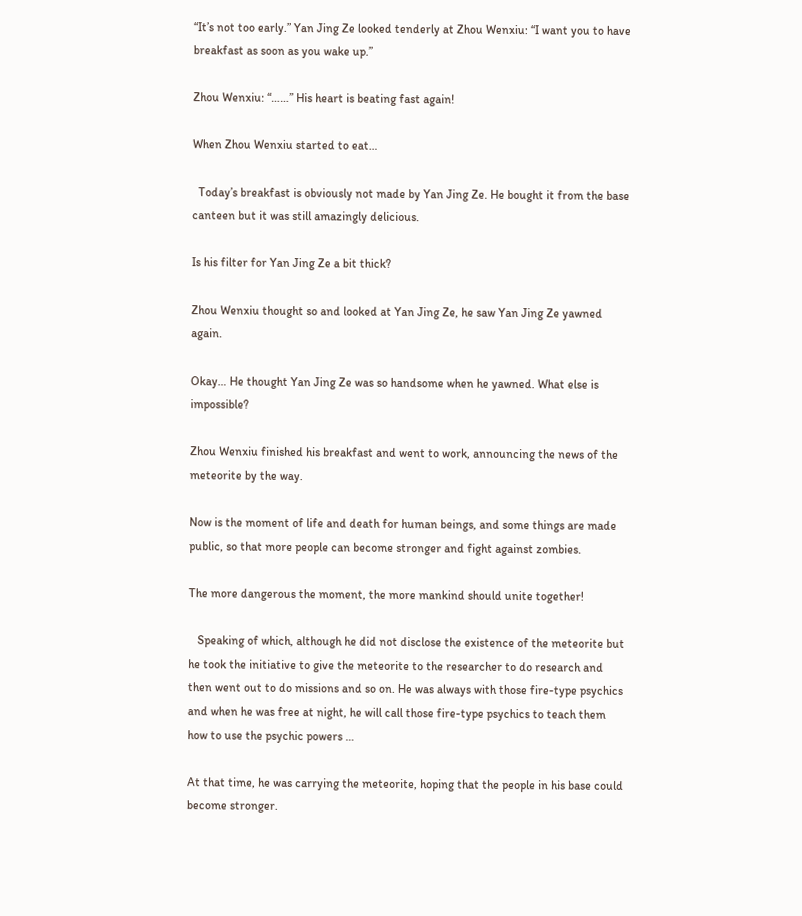“It’s not too early.” Yan Jing Ze looked tenderly at Zhou Wenxiu: “I want you to have breakfast as soon as you wake up.”

Zhou Wenxiu: “……” His heart is beating fast again!

When Zhou Wenxiu started to eat…

  Today’s breakfast is obviously not made by Yan Jing Ze. He bought it from the base canteen but it was still amazingly delicious.

Is his filter for Yan Jing Ze a bit thick?

Zhou Wenxiu thought so and looked at Yan Jing Ze, he saw Yan Jing Ze yawned again.

Okay… He thought Yan Jing Ze was so handsome when he yawned. What else is impossible?

Zhou Wenxiu finished his breakfast and went to work, announcing the news of the meteorite by the way.

Now is the moment of life and death for human beings, and some things are made public, so that more people can become stronger and fight against zombies.

The more dangerous the moment, the more mankind should unite together!

   Speaking of which, although he did not disclose the existence of the meteorite but he took the initiative to give the meteorite to the researcher to do research and then went out to do missions and so on. He was always with those fire-type psychics and when he was free at night, he will call those fire-type psychics to teach them how to use the psychic powers …

At that time, he was carrying the meteorite, hoping that the people in his base could become stronger.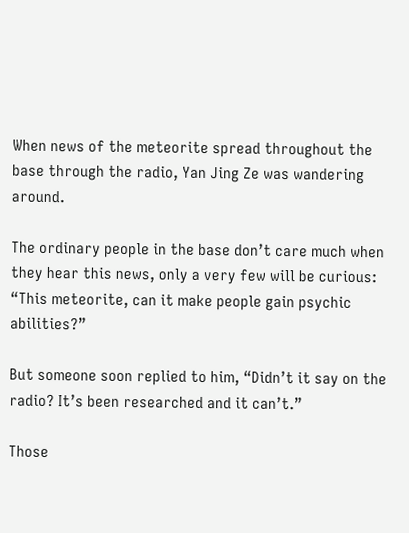When news of the meteorite spread throughout the base through the radio, Yan Jing Ze was wandering around.

The ordinary people in the base don’t care much when they hear this news, only a very few will be curious: “This meteorite, can it make people gain psychic abilities?”

But someone soon replied to him, “Didn’t it say on the radio? It’s been researched and it can’t.”

Those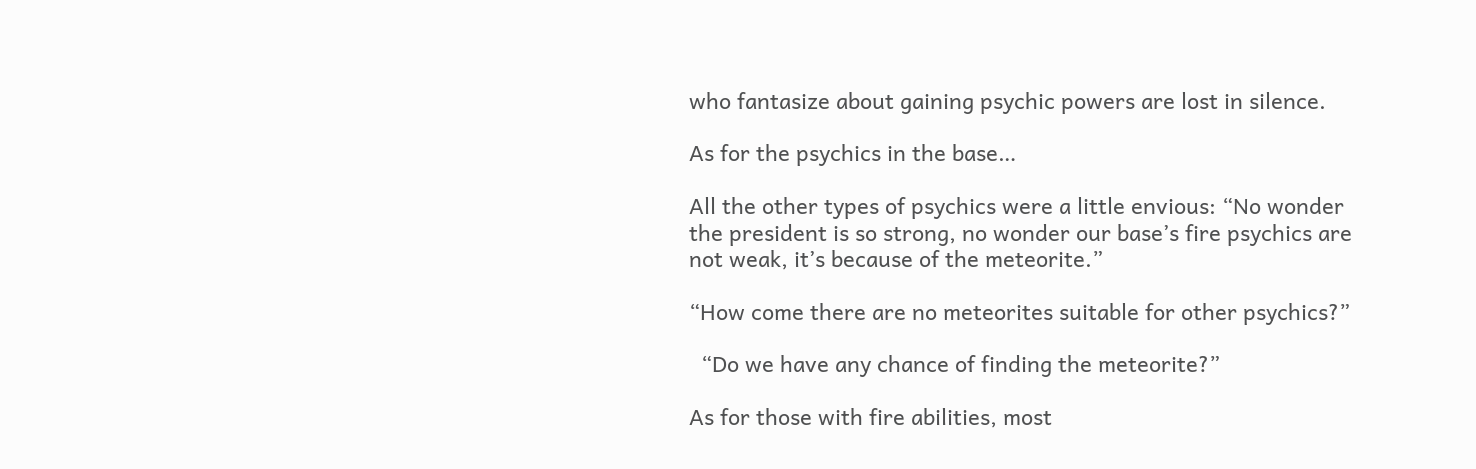who fantasize about gaining psychic powers are lost in silence.

As for the psychics in the base…

All the other types of psychics were a little envious: “No wonder the president is so strong, no wonder our base’s fire psychics are not weak, it’s because of the meteorite.”

“How come there are no meteorites suitable for other psychics?”

  “Do we have any chance of finding the meteorite?”

As for those with fire abilities, most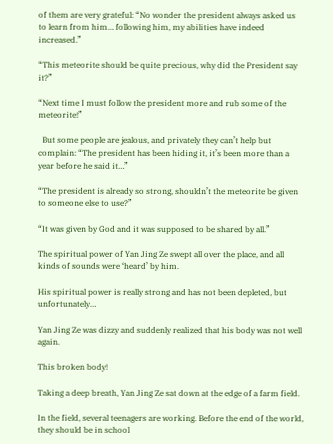of them are very grateful: “No wonder the president always asked us to learn from him… following him, my abilities have indeed increased.”

“This meteorite should be quite precious, why did the President say it?”

“Next time I must follow the president more and rub some of the meteorite!”

  But some people are jealous, and privately they can’t help but complain: “The president has been hiding it, it’s been more than a year before he said it…”

“The president is already so strong, shouldn’t the meteorite be given to someone else to use?”

“It was given by God and it was supposed to be shared by all.”

The spiritual power of Yan Jing Ze swept all over the place, and all kinds of sounds were ‘heard’ by him.

His spiritual power is really strong and has not been depleted, but unfortunately…

Yan Jing Ze was dizzy and suddenly realized that his body was not well again.

This broken body!

Taking a deep breath, Yan Jing Ze sat down at the edge of a farm field.

In the field, several teenagers are working. Before the end of the world, they should be in school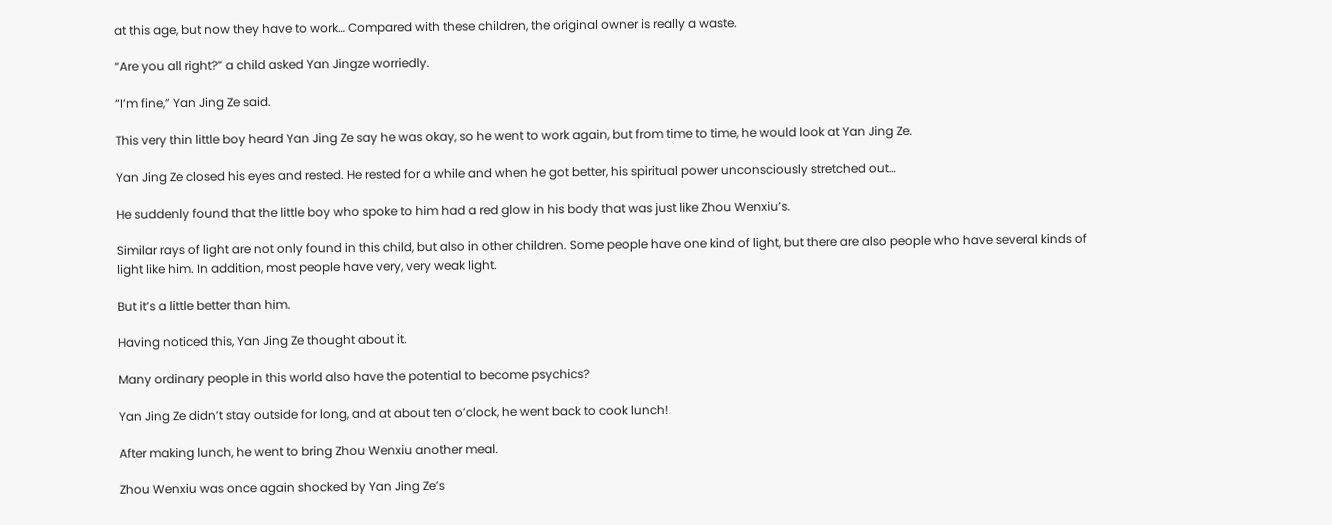at this age, but now they have to work… Compared with these children, the original owner is really a waste.

“Are you all right?” a child asked Yan Jingze worriedly.

“I’m fine,” Yan Jing Ze said.

This very thin little boy heard Yan Jing Ze say he was okay, so he went to work again, but from time to time, he would look at Yan Jing Ze.

Yan Jing Ze closed his eyes and rested. He rested for a while and when he got better, his spiritual power unconsciously stretched out…

He suddenly found that the little boy who spoke to him had a red glow in his body that was just like Zhou Wenxiu’s.

Similar rays of light are not only found in this child, but also in other children. Some people have one kind of light, but there are also people who have several kinds of light like him. In addition, most people have very, very weak light.

But it’s a little better than him.

Having noticed this, Yan Jing Ze thought about it.

Many ordinary people in this world also have the potential to become psychics?

Yan Jing Ze didn’t stay outside for long, and at about ten o’clock, he went back to cook lunch!

After making lunch, he went to bring Zhou Wenxiu another meal.

Zhou Wenxiu was once again shocked by Yan Jing Ze’s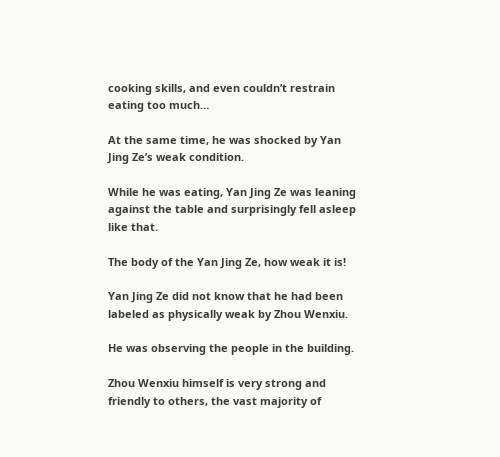cooking skills, and even couldn’t restrain eating too much…

At the same time, he was shocked by Yan Jing Ze’s weak condition.

While he was eating, Yan Jing Ze was leaning against the table and surprisingly fell asleep like that.

The body of the Yan Jing Ze, how weak it is!

Yan Jing Ze did not know that he had been labeled as physically weak by Zhou Wenxiu.

He was observing the people in the building.

Zhou Wenxiu himself is very strong and friendly to others, the vast majority of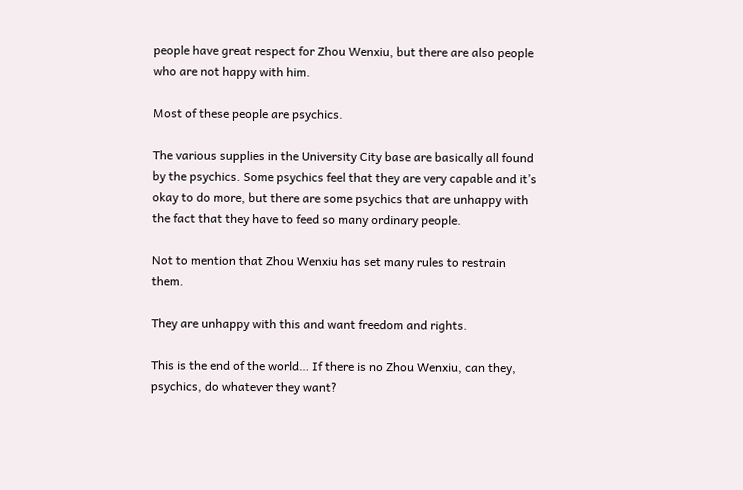people have great respect for Zhou Wenxiu, but there are also people who are not happy with him.

Most of these people are psychics.

The various supplies in the University City base are basically all found by the psychics. Some psychics feel that they are very capable and it’s okay to do more, but there are some psychics that are unhappy with the fact that they have to feed so many ordinary people.

Not to mention that Zhou Wenxiu has set many rules to restrain them.

They are unhappy with this and want freedom and rights.

This is the end of the world… If there is no Zhou Wenxiu, can they, psychics, do whatever they want?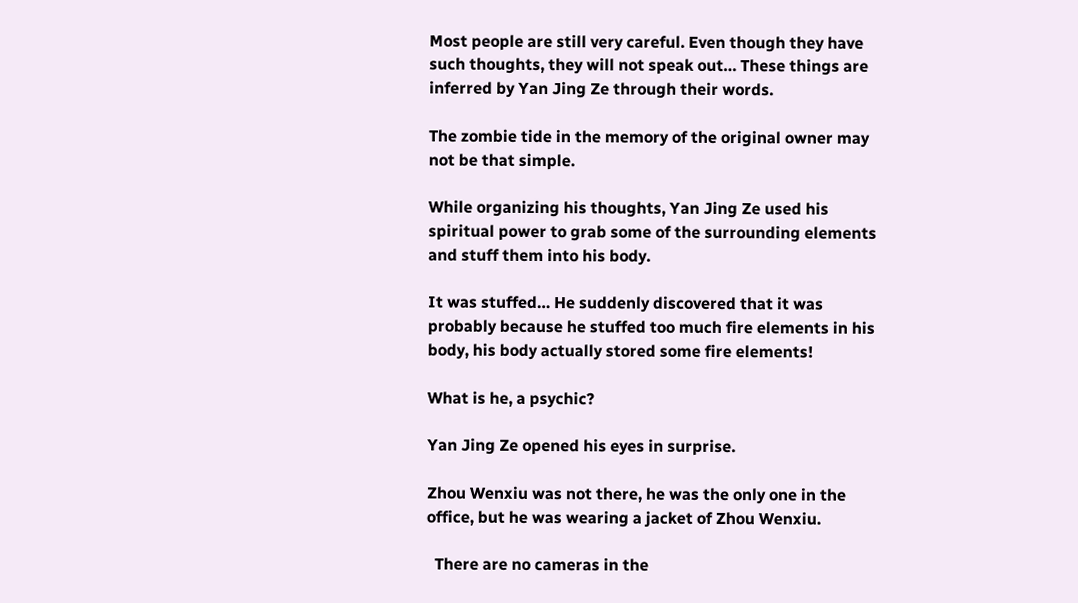Most people are still very careful. Even though they have such thoughts, they will not speak out… These things are inferred by Yan Jing Ze through their words.

The zombie tide in the memory of the original owner may not be that simple.

While organizing his thoughts, Yan Jing Ze used his spiritual power to grab some of the surrounding elements and stuff them into his body.

It was stuffed… He suddenly discovered that it was probably because he stuffed too much fire elements in his body, his body actually stored some fire elements!

What is he, a psychic?

Yan Jing Ze opened his eyes in surprise.

Zhou Wenxiu was not there, he was the only one in the office, but he was wearing a jacket of Zhou Wenxiu.

  There are no cameras in the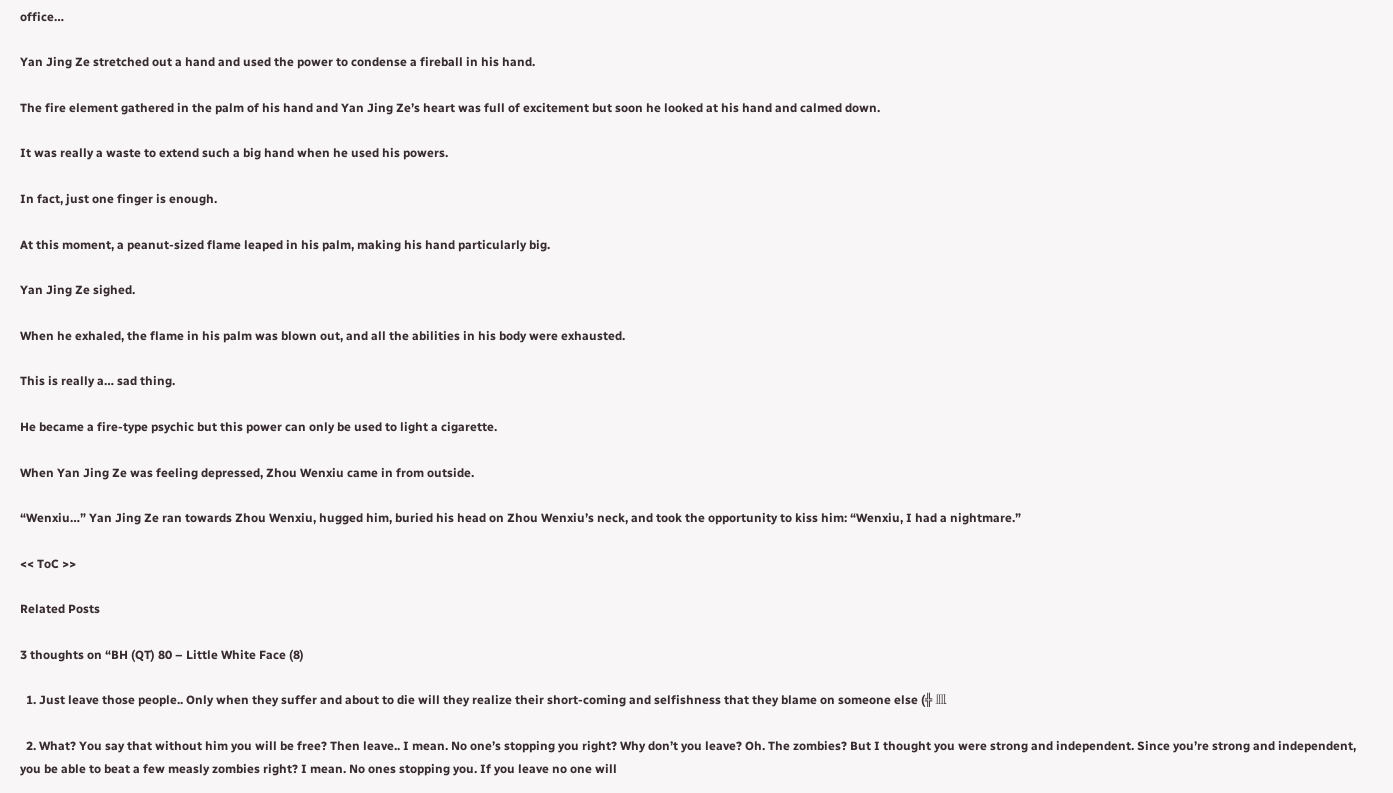office…

Yan Jing Ze stretched out a hand and used the power to condense a fireball in his hand.

The fire element gathered in the palm of his hand and Yan Jing Ze’s heart was full of excitement but soon he looked at his hand and calmed down.

It was really a waste to extend such a big hand when he used his powers.

In fact, just one finger is enough.

At this moment, a peanut-sized flame leaped in his palm, making his hand particularly big.

Yan Jing Ze sighed.

When he exhaled, the flame in his palm was blown out, and all the abilities in his body were exhausted.

This is really a… sad thing.

He became a fire-type psychic but this power can only be used to light a cigarette.

When Yan Jing Ze was feeling depressed, Zhou Wenxiu came in from outside.

“Wenxiu…” Yan Jing Ze ran towards Zhou Wenxiu, hugged him, buried his head on Zhou Wenxiu’s neck, and took the opportunity to kiss him: “Wenxiu, I had a nightmare.”

<< ToC >>

Related Posts

3 thoughts on “BH (QT) 80 – Little White Face (8)

  1. Just leave those people.. Only when they suffer and about to die will they realize their short-coming and selfishness that they blame on someone else (╬ 皿

  2. What? You say that without him you will be free? Then leave.. I mean. No one’s stopping you right? Why don’t you leave? Oh. The zombies? But I thought you were strong and independent. Since you’re strong and independent, you be able to beat a few measly zombies right? I mean. No ones stopping you. If you leave no one will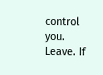control you. Leave. If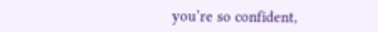you’re so confident,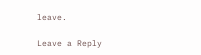leave.

Leave a Reply